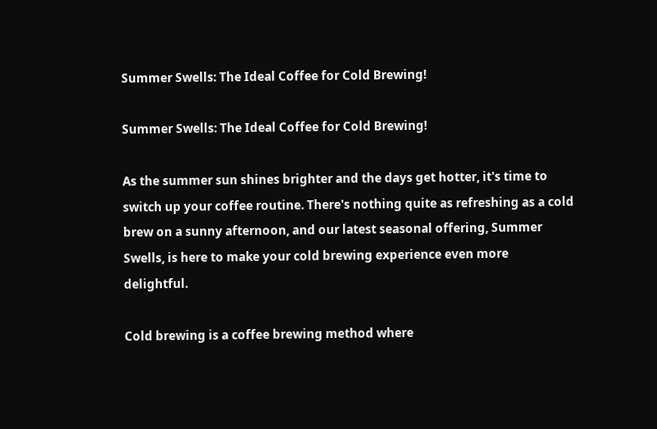Summer Swells: The Ideal Coffee for Cold Brewing!

Summer Swells: The Ideal Coffee for Cold Brewing!

As the summer sun shines brighter and the days get hotter, it's time to switch up your coffee routine. There's nothing quite as refreshing as a cold brew on a sunny afternoon, and our latest seasonal offering, Summer Swells, is here to make your cold brewing experience even more delightful.

Cold brewing is a coffee brewing method where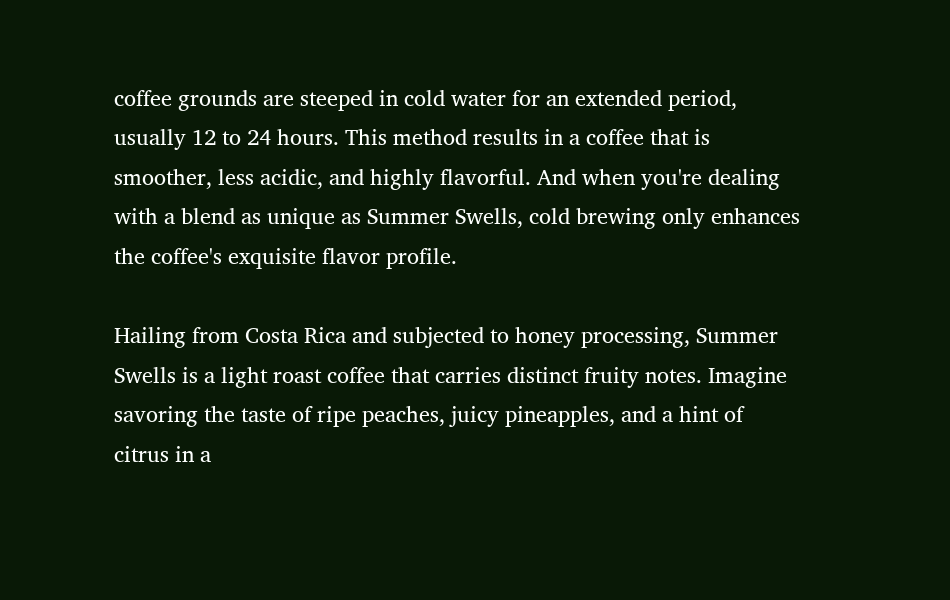coffee grounds are steeped in cold water for an extended period, usually 12 to 24 hours. This method results in a coffee that is smoother, less acidic, and highly flavorful. And when you're dealing with a blend as unique as Summer Swells, cold brewing only enhances the coffee's exquisite flavor profile.

Hailing from Costa Rica and subjected to honey processing, Summer Swells is a light roast coffee that carries distinct fruity notes. Imagine savoring the taste of ripe peaches, juicy pineapples, and a hint of citrus in a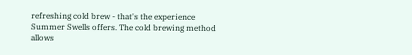refreshing cold brew - that's the experience Summer Swells offers. The cold brewing method allows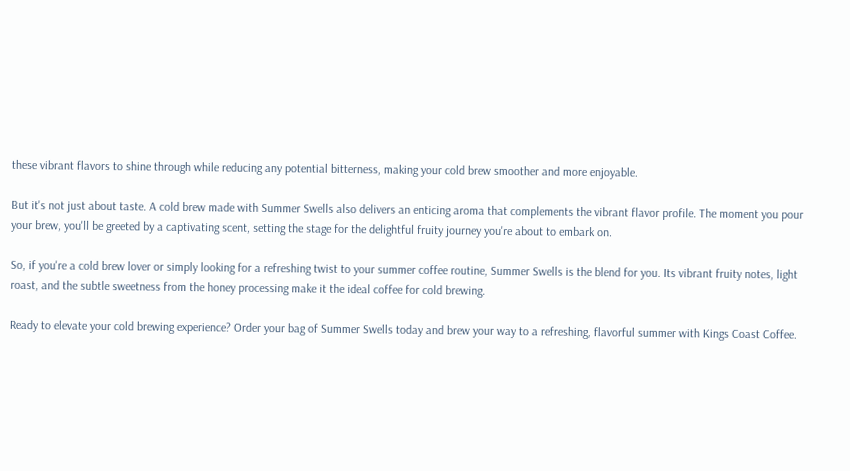these vibrant flavors to shine through while reducing any potential bitterness, making your cold brew smoother and more enjoyable.

But it's not just about taste. A cold brew made with Summer Swells also delivers an enticing aroma that complements the vibrant flavor profile. The moment you pour your brew, you'll be greeted by a captivating scent, setting the stage for the delightful fruity journey you're about to embark on.

So, if you're a cold brew lover or simply looking for a refreshing twist to your summer coffee routine, Summer Swells is the blend for you. Its vibrant fruity notes, light roast, and the subtle sweetness from the honey processing make it the ideal coffee for cold brewing.

Ready to elevate your cold brewing experience? Order your bag of Summer Swells today and brew your way to a refreshing, flavorful summer with Kings Coast Coffee.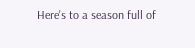Here's to a season full of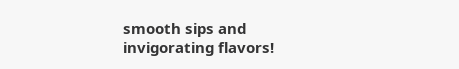smooth sips and invigorating flavors!